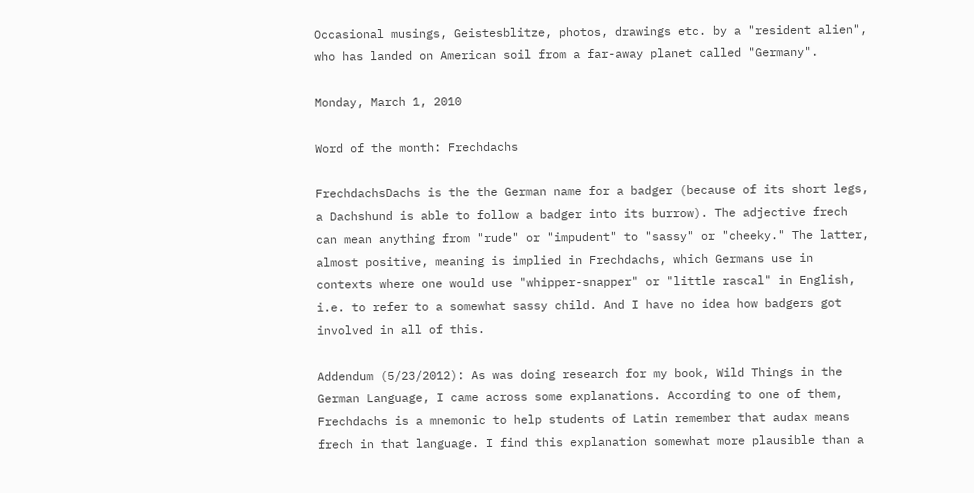Occasional musings, Geistesblitze, photos, drawings etc. by a "resident alien", who has landed on American soil from a far-away planet called "Germany".

Monday, March 1, 2010

Word of the month: Frechdachs

FrechdachsDachs is the the German name for a badger (because of its short legs, a Dachshund is able to follow a badger into its burrow). The adjective frech can mean anything from "rude" or "impudent" to "sassy" or "cheeky." The latter, almost positive, meaning is implied in Frechdachs, which Germans use in contexts where one would use "whipper-snapper" or "little rascal" in English, i.e. to refer to a somewhat sassy child. And I have no idea how badgers got involved in all of this.

Addendum (5/23/2012): As was doing research for my book, Wild Things in the German Language, I came across some explanations. According to one of them, Frechdachs is a mnemonic to help students of Latin remember that audax means frech in that language. I find this explanation somewhat more plausible than a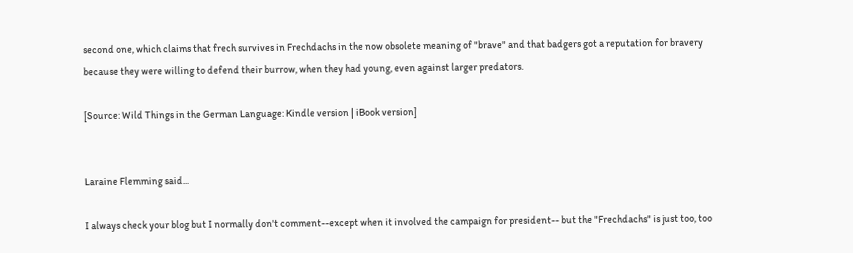second one, which claims that frech survives in Frechdachs in the now obsolete meaning of "brave" and that badgers got a reputation for bravery because they were willing to defend their burrow, when they had young, even against larger predators.

[Source: Wild Things in the German Language: Kindle version | iBook version]


Laraine Flemming said...

I always check your blog but I normally don't comment--except when it involved the campaign for president-- but the "Frechdachs" is just too, too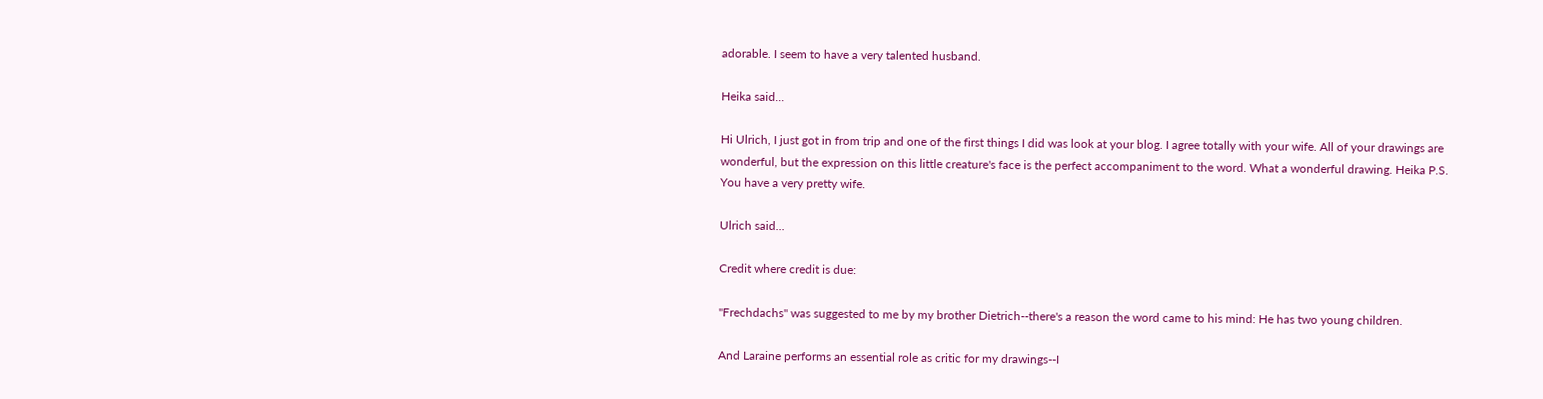adorable. I seem to have a very talented husband.

Heika said...

Hi Ulrich, I just got in from trip and one of the first things I did was look at your blog. I agree totally with your wife. All of your drawings are wonderful, but the expression on this little creature's face is the perfect accompaniment to the word. What a wonderful drawing. Heika P.S. You have a very pretty wife.

Ulrich said...

Credit where credit is due:

"Frechdachs" was suggested to me by my brother Dietrich--there's a reason the word came to his mind: He has two young children.

And Laraine performs an essential role as critic for my drawings--I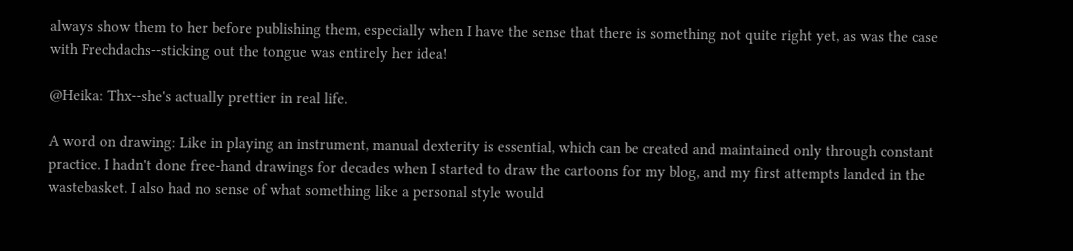always show them to her before publishing them, especially when I have the sense that there is something not quite right yet, as was the case with Frechdachs--sticking out the tongue was entirely her idea!

@Heika: Thx--she's actually prettier in real life.

A word on drawing: Like in playing an instrument, manual dexterity is essential, which can be created and maintained only through constant practice. I hadn't done free-hand drawings for decades when I started to draw the cartoons for my blog, and my first attempts landed in the wastebasket. I also had no sense of what something like a personal style would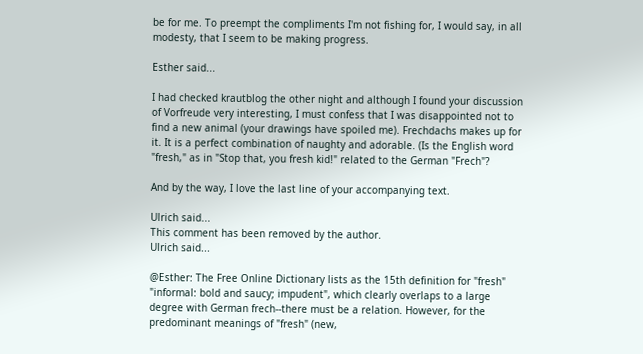be for me. To preempt the compliments I'm not fishing for, I would say, in all modesty, that I seem to be making progress.

Esther said...

I had checked krautblog the other night and although I found your discussion of Vorfreude very interesting, I must confess that I was disappointed not to find a new animal (your drawings have spoiled me). Frechdachs makes up for it. It is a perfect combination of naughty and adorable. (Is the English word "fresh," as in "Stop that, you fresh kid!" related to the German "Frech"?

And by the way, I love the last line of your accompanying text.

Ulrich said...
This comment has been removed by the author.
Ulrich said...

@Esther: The Free Online Dictionary lists as the 15th definition for "fresh" "informal: bold and saucy; impudent", which clearly overlaps to a large degree with German frech--there must be a relation. However, for the predominant meanings of "fresh" (new,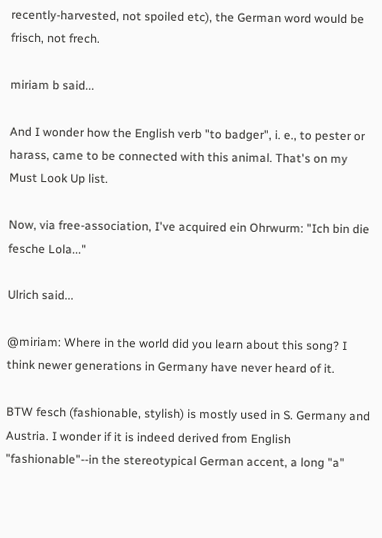recently-harvested, not spoiled etc), the German word would be frisch, not frech.

miriam b said...

And I wonder how the English verb "to badger", i. e., to pester or harass, came to be connected with this animal. That's on my Must Look Up list.

Now, via free-association, I've acquired ein Ohrwurm: "Ich bin die fesche Lola..."

Ulrich said...

@miriam: Where in the world did you learn about this song? I think newer generations in Germany have never heard of it.

BTW fesch (fashionable, stylish) is mostly used in S. Germany and Austria. I wonder if it is indeed derived from English "fashionable"--in the stereotypical German accent, a long "a"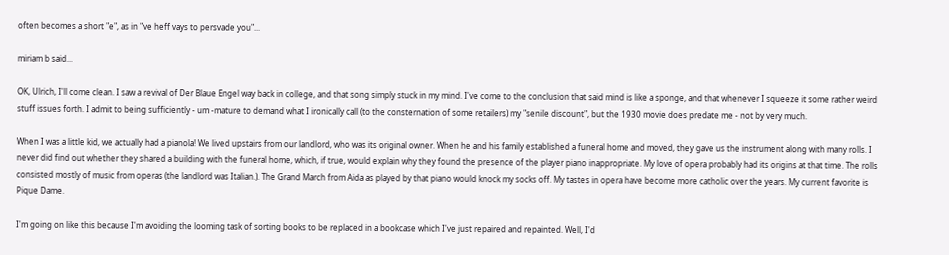often becomes a short "e", as in "ve heff vays to persvade you"...

miriam b said...

OK, Ulrich, I'll come clean. I saw a revival of Der Blaue Engel way back in college, and that song simply stuck in my mind. I've come to the conclusion that said mind is like a sponge, and that whenever I squeeze it some rather weird stuff issues forth. I admit to being sufficiently - um -mature to demand what I ironically call (to the consternation of some retailers) my "senile discount", but the 1930 movie does predate me - not by very much.

When I was a little kid, we actually had a pianola! We lived upstairs from our landlord, who was its original owner. When he and his family established a funeral home and moved, they gave us the instrument along with many rolls. I never did find out whether they shared a building with the funeral home, which, if true, would explain why they found the presence of the player piano inappropriate. My love of opera probably had its origins at that time. The rolls consisted mostly of music from operas (the landlord was Italian.). The Grand March from Aida as played by that piano would knock my socks off. My tastes in opera have become more catholic over the years. My current favorite is Pique Dame.

I'm going on like this because I'm avoiding the looming task of sorting books to be replaced in a bookcase which I've just repaired and repainted. Well, I'd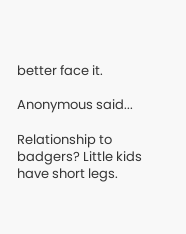better face it.

Anonymous said...

Relationship to badgers? Little kids have short legs.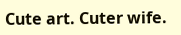Cute art. Cuter wife.